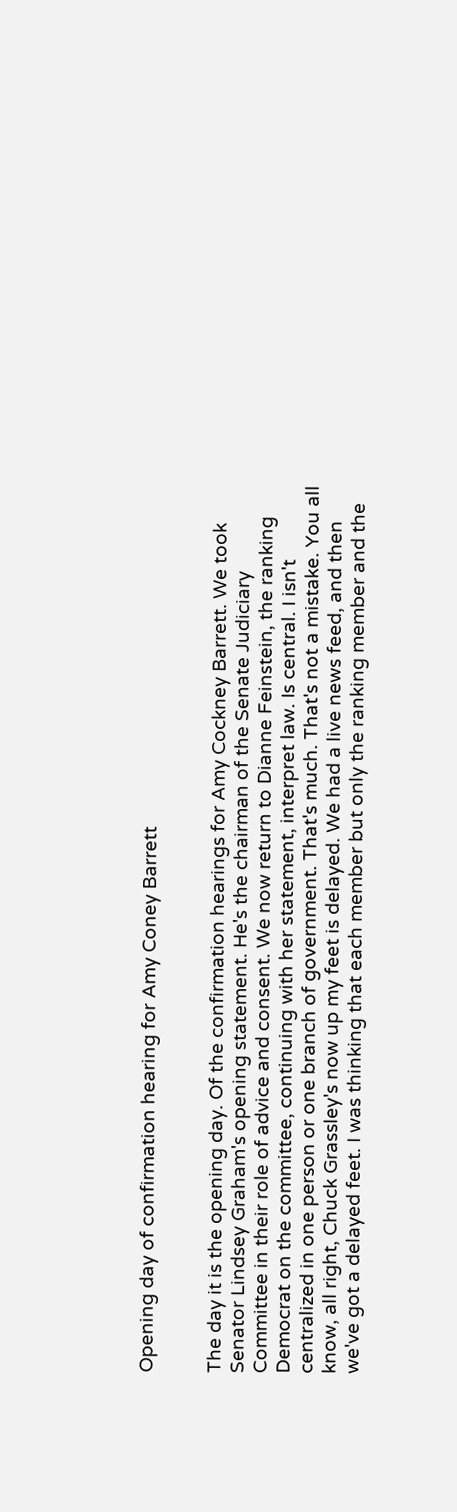Opening day of confirmation hearing for Amy Coney Barrett


The day it is the opening day. Of the confirmation hearings for Amy Cockney Barrett. We took Senator Lindsey Graham's opening statement. He's the chairman of the Senate Judiciary Committee in their role of advice and consent. We now return to Dianne Feinstein, the ranking Democrat on the committee, continuing with her statement, interpret law. Is central. I isn't centralized in one person or one branch of government. That's much. That's not a mistake. You all know, all right, Chuck Grassley's now up my feet is delayed. We had a live news feed, and then we've got a delayed feet. I was thinking that each member but only the ranking member and the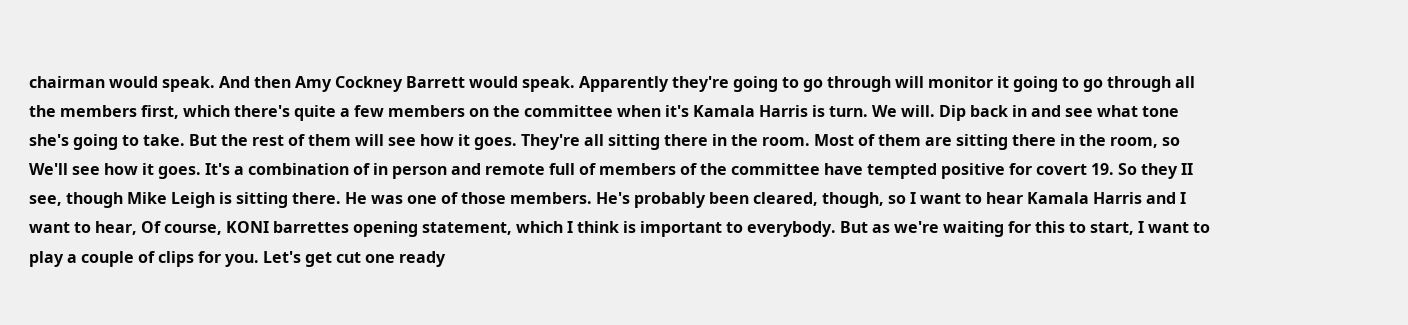chairman would speak. And then Amy Cockney Barrett would speak. Apparently they're going to go through will monitor it going to go through all the members first, which there's quite a few members on the committee when it's Kamala Harris is turn. We will. Dip back in and see what tone she's going to take. But the rest of them will see how it goes. They're all sitting there in the room. Most of them are sitting there in the room, so We'll see how it goes. It's a combination of in person and remote full of members of the committee have tempted positive for covert 19. So they II see, though Mike Leigh is sitting there. He was one of those members. He's probably been cleared, though, so I want to hear Kamala Harris and I want to hear, Of course, KONI barrettes opening statement, which I think is important to everybody. But as we're waiting for this to start, I want to play a couple of clips for you. Let's get cut one ready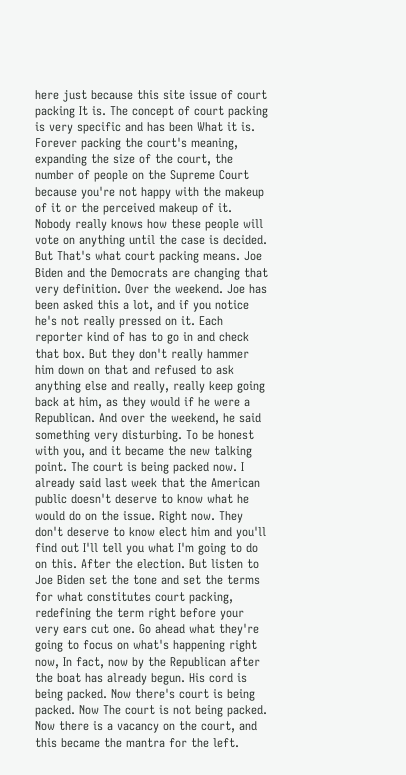here just because this site issue of court packing It is. The concept of court packing is very specific and has been What it is. Forever packing the court's meaning, expanding the size of the court, the number of people on the Supreme Court because you're not happy with the makeup of it or the perceived makeup of it. Nobody really knows how these people will vote on anything until the case is decided. But That's what court packing means. Joe Biden and the Democrats are changing that very definition. Over the weekend. Joe has been asked this a lot, and if you notice he's not really pressed on it. Each reporter kind of has to go in and check that box. But they don't really hammer him down on that and refused to ask anything else and really, really keep going back at him, as they would if he were a Republican. And over the weekend, he said something very disturbing. To be honest with you, and it became the new talking point. The court is being packed now. I already said last week that the American public doesn't deserve to know what he would do on the issue. Right now. They don't deserve to know elect him and you'll find out I'll tell you what I'm going to do on this. After the election. But listen to Joe Biden set the tone and set the terms for what constitutes court packing, redefining the term right before your very ears cut one. Go ahead what they're going to focus on what's happening right now, In fact, now by the Republican after the boat has already begun. His cord is being packed. Now there's court is being packed. Now The court is not being packed. Now there is a vacancy on the court, and this became the mantra for the left.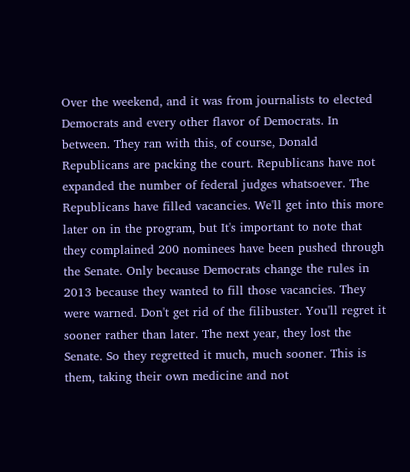Over the weekend, and it was from journalists to elected Democrats and every other flavor of Democrats. In between. They ran with this, of course, Donald Republicans are packing the court. Republicans have not expanded the number of federal judges whatsoever. The Republicans have filled vacancies. We'll get into this more later on in the program, but It's important to note that they complained 200 nominees have been pushed through the Senate. Only because Democrats change the rules in 2013 because they wanted to fill those vacancies. They were warned. Don't get rid of the filibuster. You'll regret it sooner rather than later. The next year, they lost the Senate. So they regretted it much, much sooner. This is them, taking their own medicine and not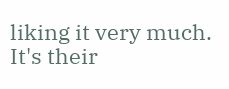liking it very much. It's their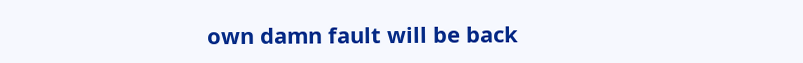own damn fault will be back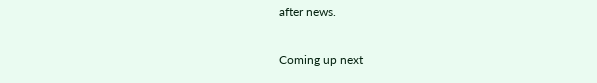after news.

Coming up next